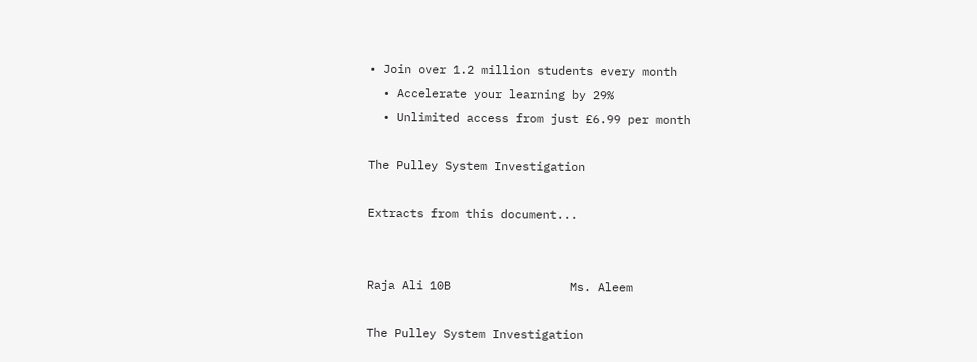• Join over 1.2 million students every month
  • Accelerate your learning by 29%
  • Unlimited access from just £6.99 per month

The Pulley System Investigation

Extracts from this document...


Raja Ali 10B                 Ms. Aleem

The Pulley System Investigation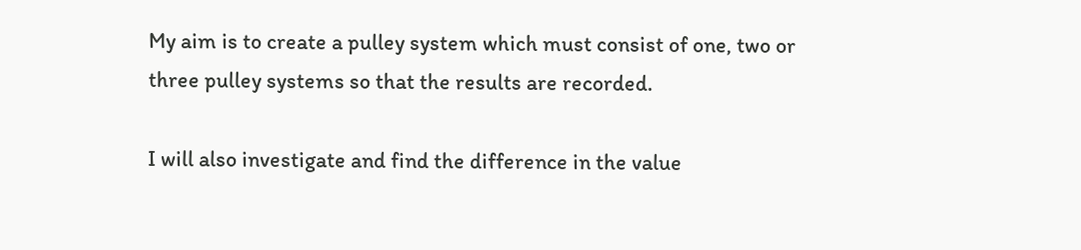My aim is to create a pulley system which must consist of one, two or three pulley systems so that the results are recorded.

I will also investigate and find the difference in the value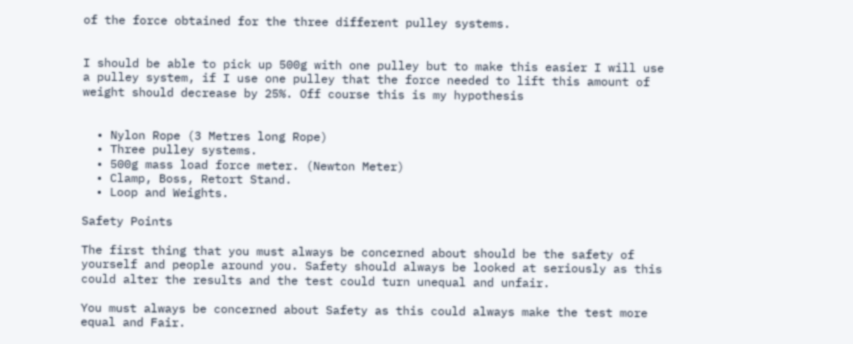of the force obtained for the three different pulley systems.


I should be able to pick up 500g with one pulley but to make this easier I will use a pulley system, if I use one pulley that the force needed to lift this amount of weight should decrease by 25%. Off course this is my hypothesis


  • Nylon Rope (3 Metres long Rope)
  • Three pulley systems.
  • 500g mass load force meter. (Newton Meter)
  • Clamp, Boss, Retort Stand.
  • Loop and Weights.

Safety Points

The first thing that you must always be concerned about should be the safety of yourself and people around you. Safety should always be looked at seriously as this could alter the results and the test could turn unequal and unfair.

You must always be concerned about Safety as this could always make the test more equal and Fair.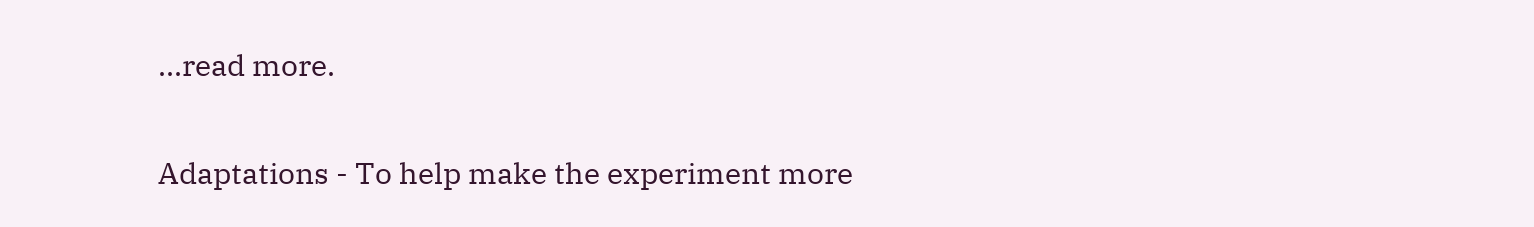...read more.


Adaptations - To help make the experiment more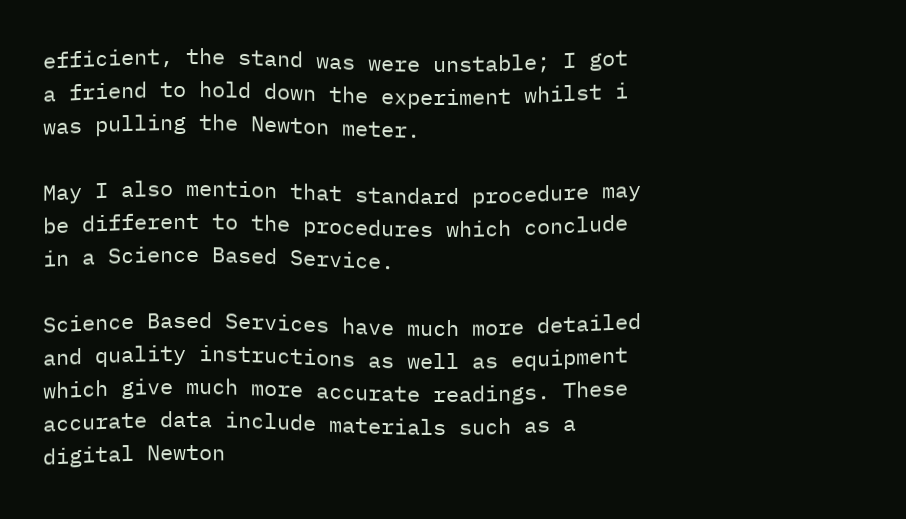efficient, the stand was were unstable; I got a friend to hold down the experiment whilst i was pulling the Newton meter.

May I also mention that standard procedure may be different to the procedures which conclude in a Science Based Service.

Science Based Services have much more detailed and quality instructions as well as equipment which give much more accurate readings. These accurate data include materials such as a digital Newton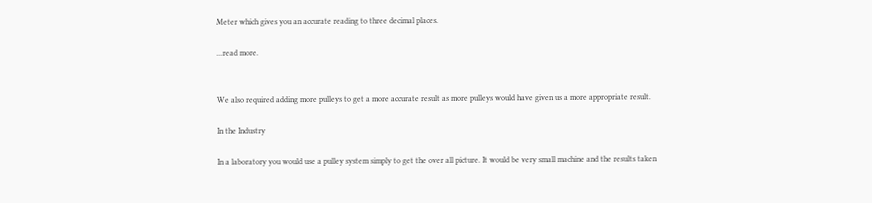Meter which gives you an accurate reading to three decimal places.

...read more.


We also required adding more pulleys to get a more accurate result as more pulleys would have given us a more appropriate result.

In the Industry

In a laboratory you would use a pulley system simply to get the over all picture. It would be very small machine and the results taken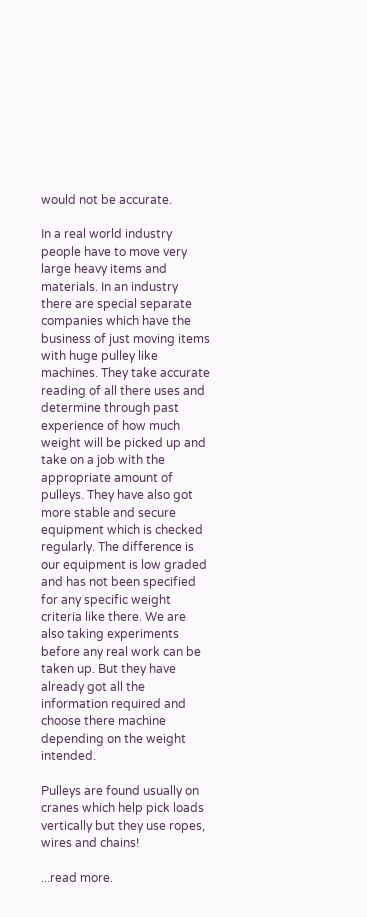would not be accurate.

In a real world industry people have to move very large heavy items and materials. In an industry there are special separate companies which have the business of just moving items with huge pulley like machines. They take accurate reading of all there uses and determine through past experience of how much weight will be picked up and take on a job with the appropriate amount of pulleys. They have also got more stable and secure equipment which is checked regularly. The difference is our equipment is low graded and has not been specified for any specific weight criteria like there. We are also taking experiments before any real work can be taken up. But they have already got all the information required and choose there machine depending on the weight intended.

Pulleys are found usually on cranes which help pick loads vertically but they use ropes, wires and chains!

...read more.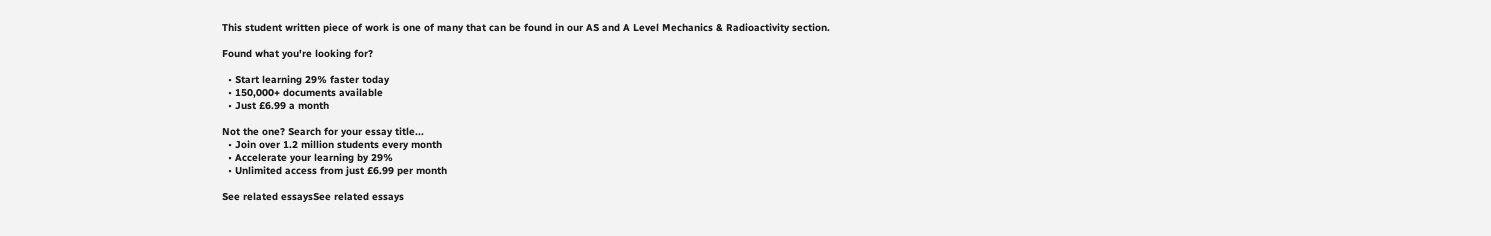This student written piece of work is one of many that can be found in our AS and A Level Mechanics & Radioactivity section.

Found what you're looking for?

  • Start learning 29% faster today
  • 150,000+ documents available
  • Just £6.99 a month

Not the one? Search for your essay title...
  • Join over 1.2 million students every month
  • Accelerate your learning by 29%
  • Unlimited access from just £6.99 per month

See related essaysSee related essays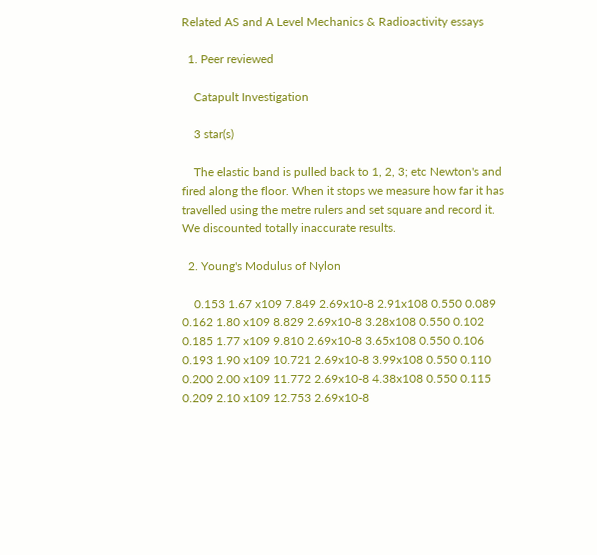Related AS and A Level Mechanics & Radioactivity essays

  1. Peer reviewed

    Catapult Investigation

    3 star(s)

    The elastic band is pulled back to 1, 2, 3; etc Newton's and fired along the floor. When it stops we measure how far it has travelled using the metre rulers and set square and record it. We discounted totally inaccurate results.

  2. Young's Modulus of Nylon

    0.153 1.67 x109 7.849 2.69x10-8 2.91x108 0.550 0.089 0.162 1.80 x109 8.829 2.69x10-8 3.28x108 0.550 0.102 0.185 1.77 x109 9.810 2.69x10-8 3.65x108 0.550 0.106 0.193 1.90 x109 10.721 2.69x10-8 3.99x108 0.550 0.110 0.200 2.00 x109 11.772 2.69x10-8 4.38x108 0.550 0.115 0.209 2.10 x109 12.753 2.69x10-8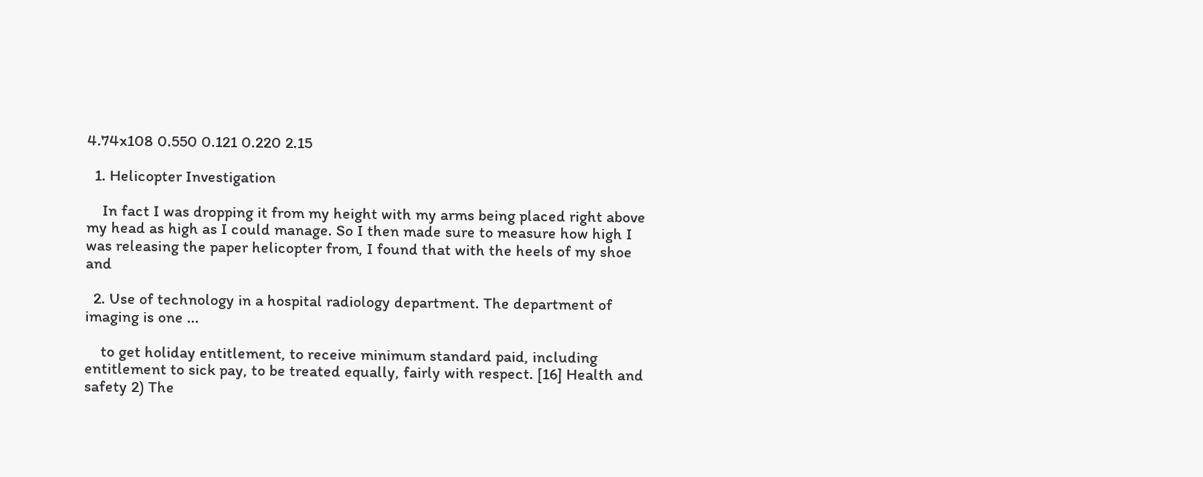4.74x108 0.550 0.121 0.220 2.15

  1. Helicopter Investigation

    In fact I was dropping it from my height with my arms being placed right above my head as high as I could manage. So I then made sure to measure how high I was releasing the paper helicopter from, I found that with the heels of my shoe and

  2. Use of technology in a hospital radiology department. The department of imaging is one ...

    to get holiday entitlement, to receive minimum standard paid, including entitlement to sick pay, to be treated equally, fairly with respect. [16] Health and safety 2) The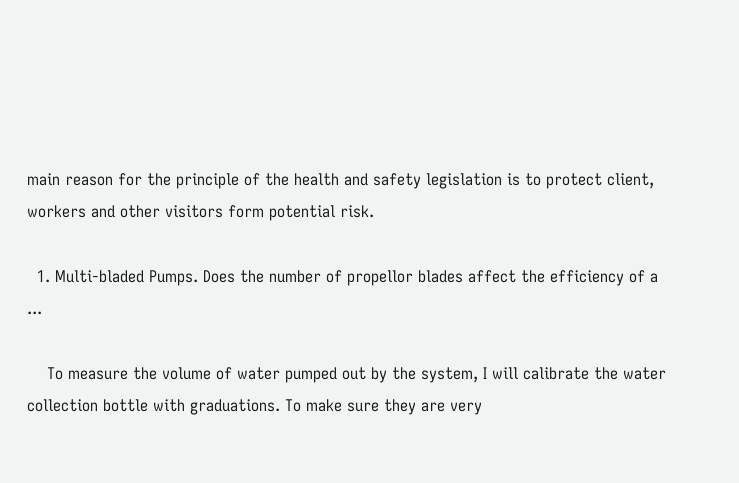main reason for the principle of the health and safety legislation is to protect client, workers and other visitors form potential risk.

  1. Multi-bladed Pumps. Does the number of propellor blades affect the efficiency of a ...

    To measure the volume of water pumped out by the system, I will calibrate the water collection bottle with graduations. To make sure they are very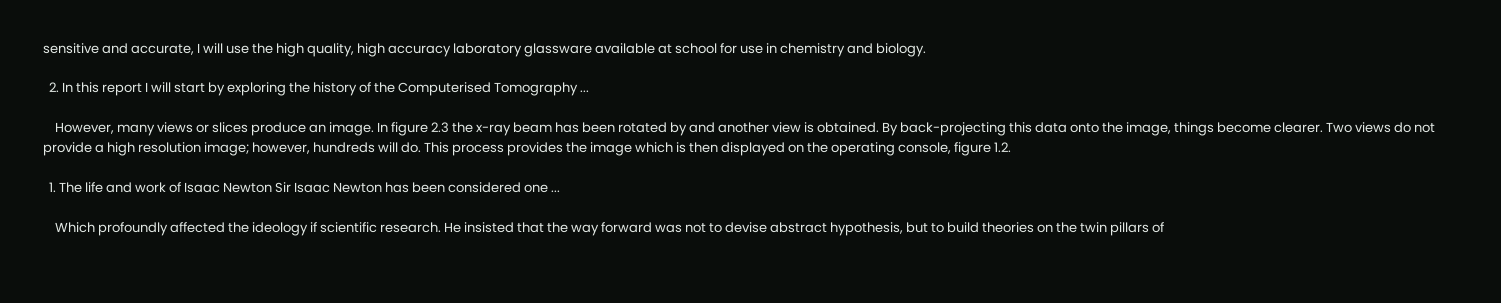sensitive and accurate, I will use the high quality, high accuracy laboratory glassware available at school for use in chemistry and biology.

  2. In this report I will start by exploring the history of the Computerised Tomography ...

    However, many views or slices produce an image. In figure 2.3 the x-ray beam has been rotated by and another view is obtained. By back-projecting this data onto the image, things become clearer. Two views do not provide a high resolution image; however, hundreds will do. This process provides the image which is then displayed on the operating console, figure 1.2.

  1. The life and work of Isaac Newton Sir Isaac Newton has been considered one ...

    Which profoundly affected the ideology if scientific research. He insisted that the way forward was not to devise abstract hypothesis, but to build theories on the twin pillars of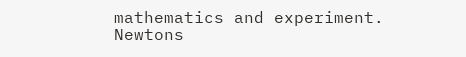mathematics and experiment. Newtons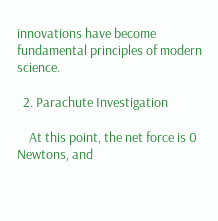innovations have become fundamental principles of modern science.

  2. Parachute Investigation

    At this point, the net force is 0 Newtons, and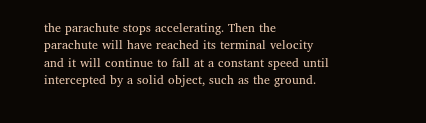the parachute stops accelerating. Then the parachute will have reached its terminal velocity and it will continue to fall at a constant speed until intercepted by a solid object, such as the ground.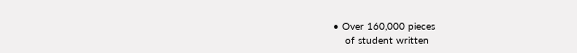• Over 160,000 pieces
    of student written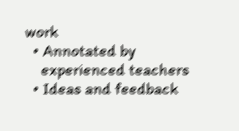work
  • Annotated by
    experienced teachers
  • Ideas and feedback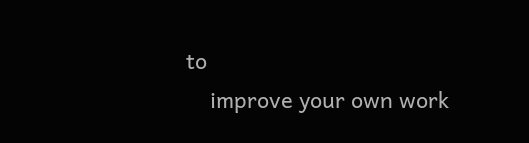to
    improve your own work